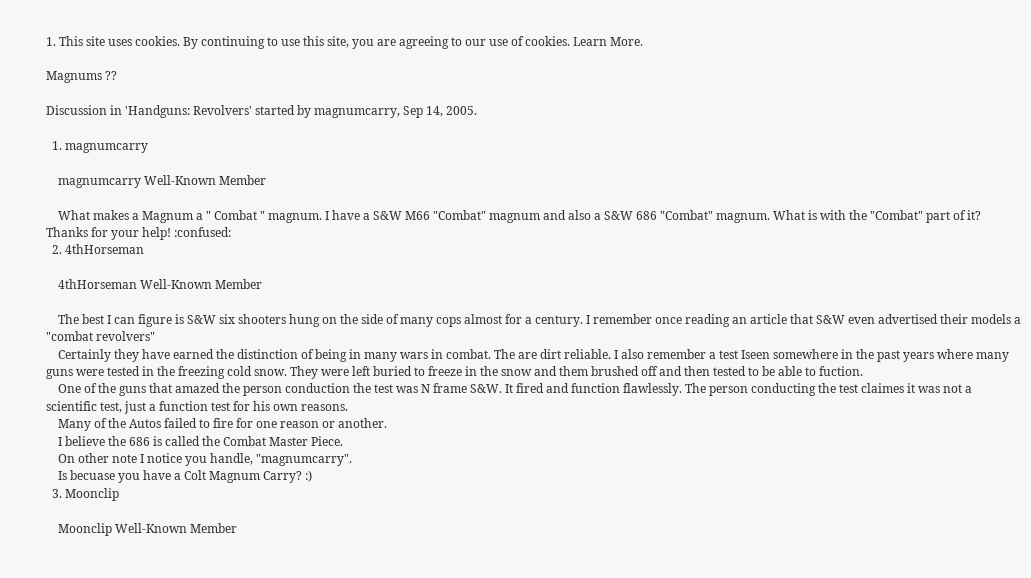1. This site uses cookies. By continuing to use this site, you are agreeing to our use of cookies. Learn More.

Magnums ??

Discussion in 'Handguns: Revolvers' started by magnumcarry, Sep 14, 2005.

  1. magnumcarry

    magnumcarry Well-Known Member

    What makes a Magnum a " Combat " magnum. I have a S&W M66 "Combat" magnum and also a S&W 686 "Combat" magnum. What is with the "Combat" part of it? Thanks for your help! :confused:
  2. 4thHorseman

    4thHorseman Well-Known Member

    The best I can figure is S&W six shooters hung on the side of many cops almost for a century. I remember once reading an article that S&W even advertised their models a "combat revolvers"
    Certainly they have earned the distinction of being in many wars in combat. The are dirt reliable. I also remember a test Iseen somewhere in the past years where many guns were tested in the freezing cold snow. They were left buried to freeze in the snow and them brushed off and then tested to be able to fuction.
    One of the guns that amazed the person conduction the test was N frame S&W. It fired and function flawlessly. The person conducting the test claimes it was not a scientific test, just a function test for his own reasons.
    Many of the Autos failed to fire for one reason or another.
    I believe the 686 is called the Combat Master Piece.
    On other note I notice you handle, "magnumcarry".
    Is becuase you have a Colt Magnum Carry? :)
  3. Moonclip

    Moonclip Well-Known Member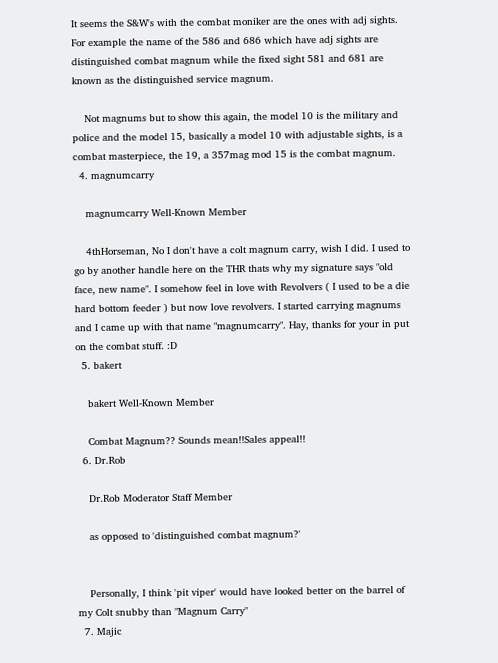It seems the S&W's with the combat moniker are the ones with adj sights. For example the name of the 586 and 686 which have adj sights are distinguished combat magnum while the fixed sight 581 and 681 are known as the distinguished service magnum.

    Not magnums but to show this again, the model 10 is the military and police and the model 15, basically a model 10 with adjustable sights, is a combat masterpiece, the 19, a 357mag mod 15 is the combat magnum.
  4. magnumcarry

    magnumcarry Well-Known Member

    4thHorseman, No I don't have a colt magnum carry, wish I did. I used to go by another handle here on the THR thats why my signature says "old face, new name". I somehow feel in love with Revolvers ( I used to be a die hard bottom feeder ) but now love revolvers. I started carrying magnums and I came up with that name "magnumcarry". Hay, thanks for your in put on the combat stuff. :D
  5. bakert

    bakert Well-Known Member

    Combat Magnum?? Sounds mean!!Sales appeal!!
  6. Dr.Rob

    Dr.Rob Moderator Staff Member

    as opposed to 'distinguished combat magnum?'


    Personally, I think 'pit viper' would have looked better on the barrel of my Colt snubby than "Magnum Carry"
  7. Majic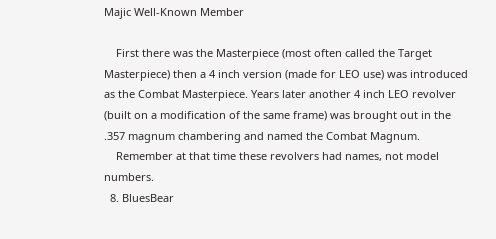Majic Well-Known Member

    First there was the Masterpiece (most often called the Target Masterpiece) then a 4 inch version (made for LEO use) was introduced as the Combat Masterpiece. Years later another 4 inch LEO revolver (built on a modification of the same frame) was brought out in the .357 magnum chambering and named the Combat Magnum.
    Remember at that time these revolvers had names, not model numbers.
  8. BluesBear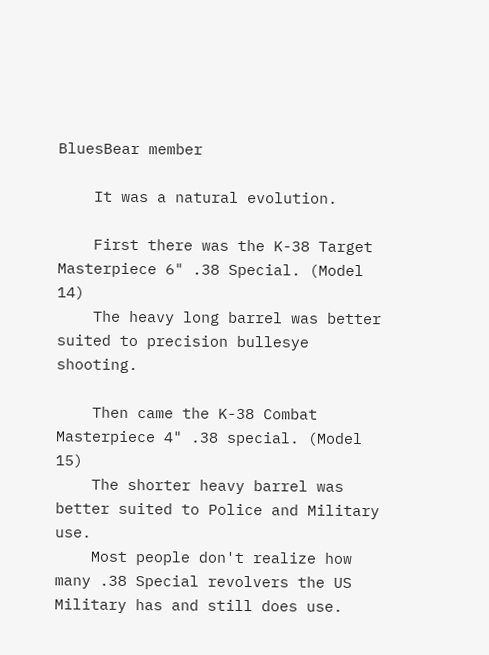BluesBear member

    It was a natural evolution.

    First there was the K-38 Target Masterpiece 6" .38 Special. (Model 14)
    The heavy long barrel was better suited to precision bullesye shooting.

    Then came the K-38 Combat Masterpiece 4" .38 special. (Model 15)
    The shorter heavy barrel was better suited to Police and Military use.
    Most people don't realize how many .38 Special revolvers the US Military has and still does use.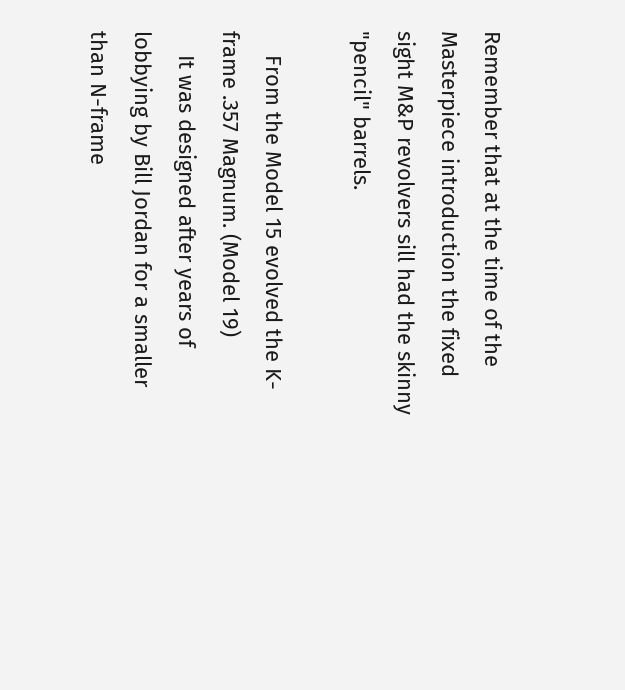Remember that at the time of the Masterpiece introduction the fixed sight M&P revolvers sill had the skinny "pencil" barrels.

    From the Model 15 evolved the K-frame .357 Magnum. (Model 19)
    It was designed after years of lobbying by Bill Jordan for a smaller than N-frame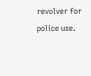revolver for police use.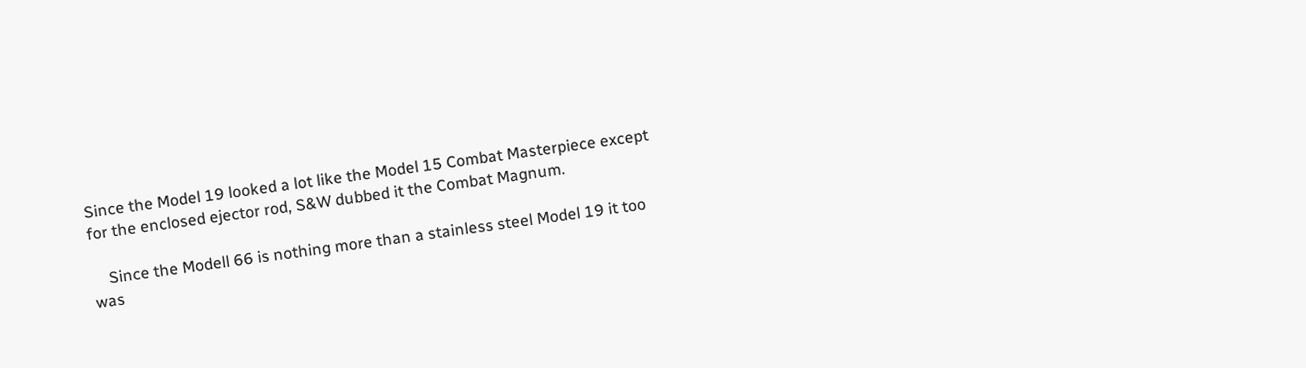Since the Model 19 looked a lot like the Model 15 Combat Masterpiece except for the enclosed ejector rod, S&W dubbed it the Combat Magnum.

    Since the Modell 66 is nothing more than a stainless steel Model 19 it too was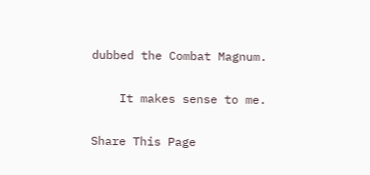dubbed the Combat Magnum.

    It makes sense to me.

Share This Page